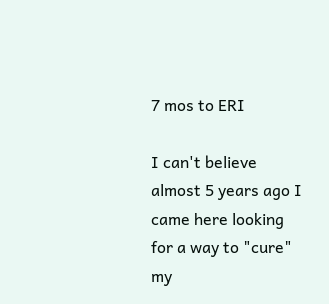7 mos to ERI

I can't believe almost 5 years ago I came here looking for a way to "cure" my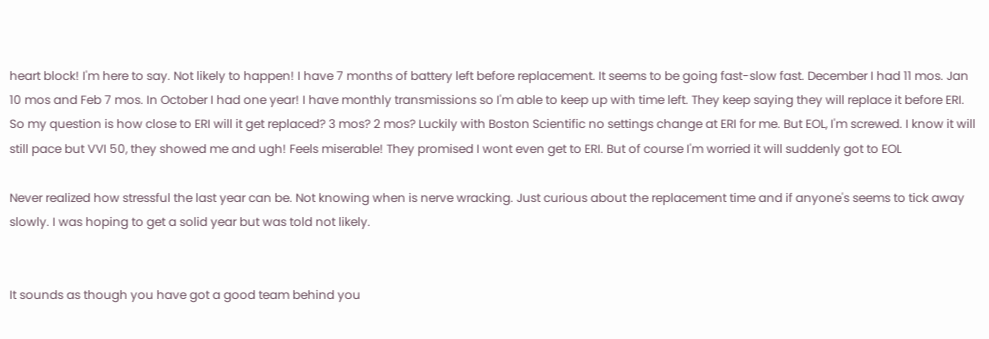heart block! I'm here to say. Not likely to happen! I have 7 months of battery left before replacement. It seems to be going fast-slow fast. December I had 11 mos. Jan 10 mos and Feb 7 mos. In October I had one year! I have monthly transmissions so I'm able to keep up with time left. They keep saying they will replace it before ERI. So my question is how close to ERI will it get replaced? 3 mos? 2 mos? Luckily with Boston Scientific no settings change at ERI for me. But EOL, I'm screwed. I know it will still pace but VVI 50, they showed me and ugh! Feels miserable! They promised I wont even get to ERI. But of course I'm worried it will suddenly got to EOL

Never realized how stressful the last year can be. Not knowing when is nerve wracking. Just curious about the replacement time and if anyone's seems to tick away slowly. I was hoping to get a solid year but was told not likely.


It sounds as though you have got a good team behind you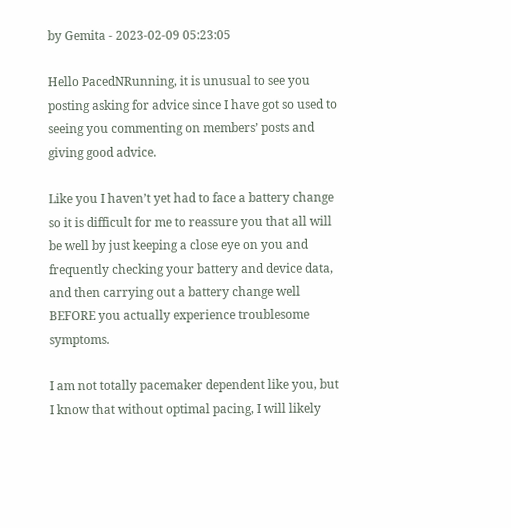by Gemita - 2023-02-09 05:23:05

Hello PacedNRunning, it is unusual to see you posting asking for advice since I have got so used to seeing you commenting on members’ posts and giving good advice.

Like you I haven’t yet had to face a battery change so it is difficult for me to reassure you that all will be well by just keeping a close eye on you and frequently checking your battery and device data, and then carrying out a battery change well BEFORE you actually experience troublesome symptoms.

I am not totally pacemaker dependent like you, but I know that without optimal pacing, I will likely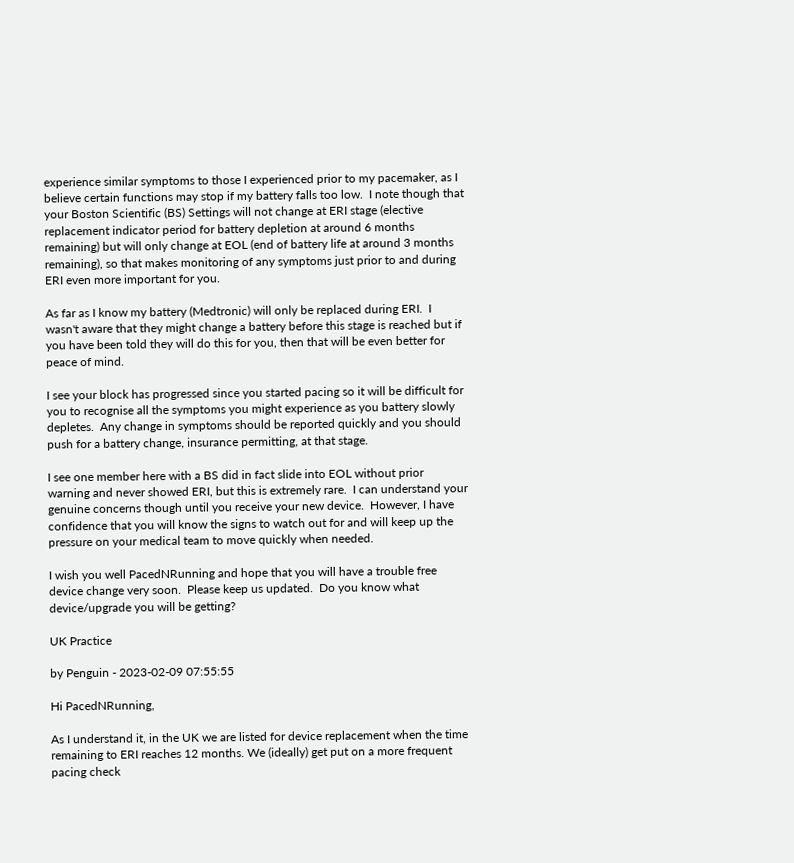experience similar symptoms to those I experienced prior to my pacemaker, as I believe certain functions may stop if my battery falls too low.  I note though that your Boston Scientific (BS) Settings will not change at ERI stage (elective replacement indicator period for battery depletion at around 6 months remaining) but will only change at EOL (end of battery life at around 3 months remaining), so that makes monitoring of any symptoms just prior to and during ERI even more important for you.

As far as I know my battery (Medtronic) will only be replaced during ERI.  I wasn't aware that they might change a battery before this stage is reached but if you have been told they will do this for you, then that will be even better for peace of mind.

I see your block has progressed since you started pacing so it will be difficult for you to recognise all the symptoms you might experience as you battery slowly depletes.  Any change in symptoms should be reported quickly and you should push for a battery change, insurance permitting, at that stage.

I see one member here with a BS did in fact slide into EOL without prior warning and never showed ERI, but this is extremely rare.  I can understand your genuine concerns though until you receive your new device.  However, I have confidence that you will know the signs to watch out for and will keep up the pressure on your medical team to move quickly when needed.

I wish you well PacedNRunning and hope that you will have a trouble free device change very soon.  Please keep us updated.  Do you know what device/upgrade you will be getting?

UK Practice

by Penguin - 2023-02-09 07:55:55

Hi PacedNRunning,

As I understand it, in the UK we are listed for device replacement when the time remaining to ERI reaches 12 months. We (ideally) get put on a more frequent pacing check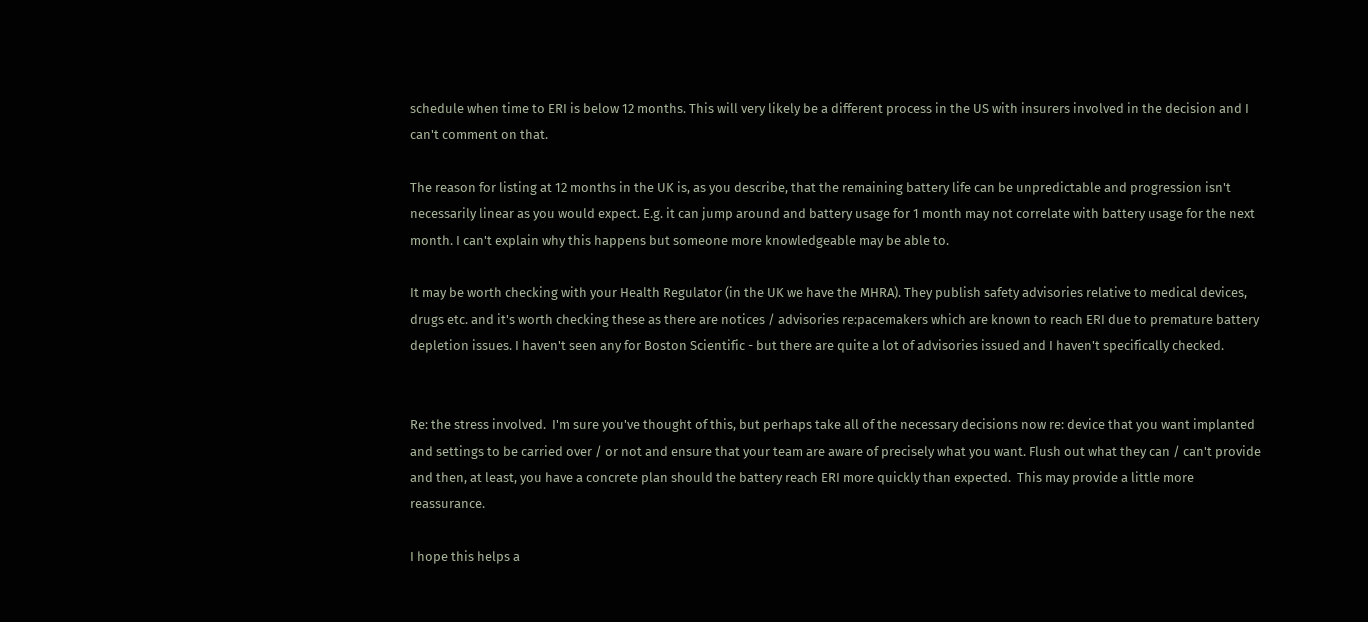schedule when time to ERI is below 12 months. This will very likely be a different process in the US with insurers involved in the decision and I can't comment on that.

The reason for listing at 12 months in the UK is, as you describe, that the remaining battery life can be unpredictable and progression isn't necessarily linear as you would expect. E.g. it can jump around and battery usage for 1 month may not correlate with battery usage for the next month. I can't explain why this happens but someone more knowledgeable may be able to.

It may be worth checking with your Health Regulator (in the UK we have the MHRA). They publish safety advisories relative to medical devices, drugs etc. and it's worth checking these as there are notices / advisories re:pacemakers which are known to reach ERI due to premature battery depletion issues. I haven't seen any for Boston Scientific - but there are quite a lot of advisories issued and I haven't specifically checked.


Re: the stress involved.  I'm sure you've thought of this, but perhaps take all of the necessary decisions now re: device that you want implanted and settings to be carried over / or not and ensure that your team are aware of precisely what you want. Flush out what they can / can't provide and then, at least, you have a concrete plan should the battery reach ERI more quickly than expected.  This may provide a little more reassurance.

I hope this helps a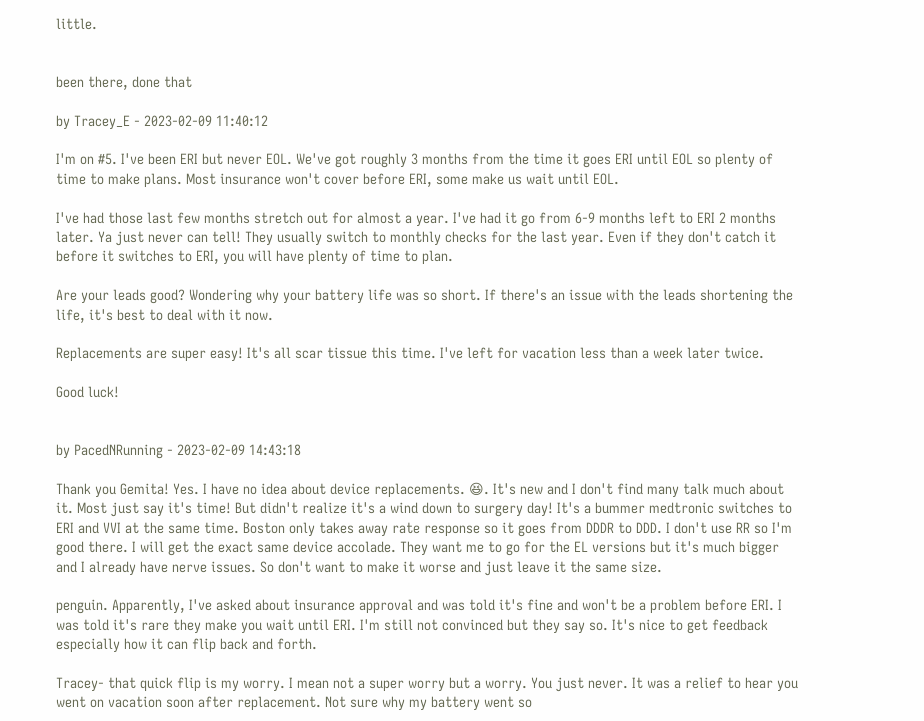little.


been there, done that

by Tracey_E - 2023-02-09 11:40:12

I'm on #5. I've been ERI but never EOL. We've got roughly 3 months from the time it goes ERI until EOL so plenty of time to make plans. Most insurance won't cover before ERI, some make us wait until EOL.

I've had those last few months stretch out for almost a year. I've had it go from 6-9 months left to ERI 2 months later. Ya just never can tell! They usually switch to monthly checks for the last year. Even if they don't catch it before it switches to ERI, you will have plenty of time to plan.

Are your leads good? Wondering why your battery life was so short. If there's an issue with the leads shortening the life, it's best to deal with it now.

Replacements are super easy! It's all scar tissue this time. I've left for vacation less than a week later twice.

Good luck!


by PacedNRunning - 2023-02-09 14:43:18

Thank you Gemita! Yes. I have no idea about device replacements. 😆. It's new and I don't find many talk much about it. Most just say it's time! But didn't realize it's a wind down to surgery day! It's a bummer medtronic switches to ERI and VVI at the same time. Boston only takes away rate response so it goes from DDDR to DDD. I don't use RR so I'm good there. I will get the exact same device accolade. They want me to go for the EL versions but it's much bigger and I already have nerve issues. So don't want to make it worse and just leave it the same size.

penguin. Apparently, I've asked about insurance approval and was told it's fine and won't be a problem before ERI. I was told it's rare they make you wait until ERI. I'm still not convinced but they say so. It's nice to get feedback especially how it can flip back and forth.

Tracey- that quick flip is my worry. I mean not a super worry but a worry. You just never. It was a relief to hear you went on vacation soon after replacement. Not sure why my battery went so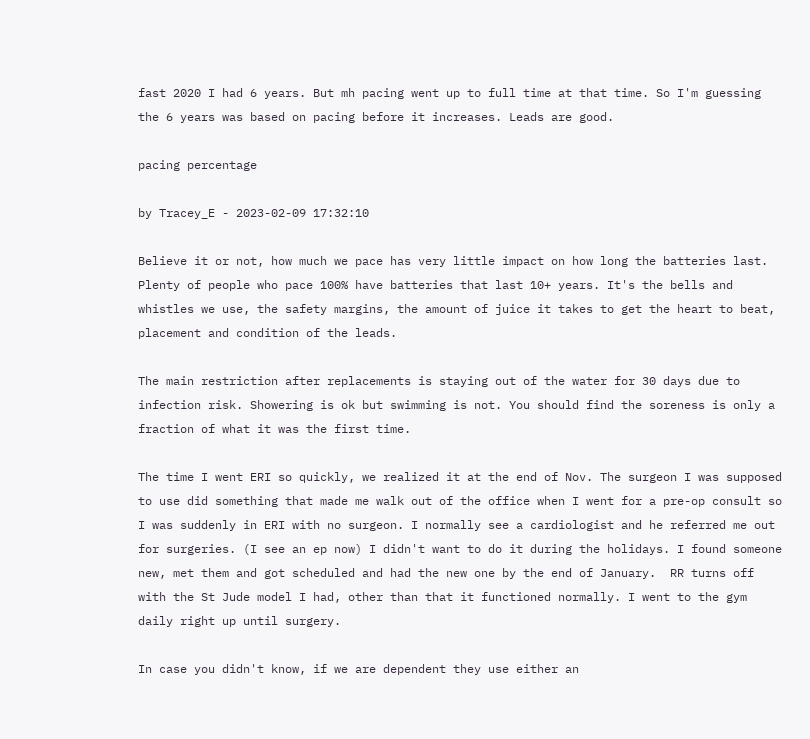fast 2020 I had 6 years. But mh pacing went up to full time at that time. So I'm guessing the 6 years was based on pacing before it increases. Leads are good.

pacing percentage

by Tracey_E - 2023-02-09 17:32:10

Believe it or not, how much we pace has very little impact on how long the batteries last. Plenty of people who pace 100% have batteries that last 10+ years. It's the bells and whistles we use, the safety margins, the amount of juice it takes to get the heart to beat, placement and condition of the leads.

The main restriction after replacements is staying out of the water for 30 days due to infection risk. Showering is ok but swimming is not. You should find the soreness is only a fraction of what it was the first time.

The time I went ERI so quickly, we realized it at the end of Nov. The surgeon I was supposed to use did something that made me walk out of the office when I went for a pre-op consult so I was suddenly in ERI with no surgeon. I normally see a cardiologist and he referred me out for surgeries. (I see an ep now) I didn't want to do it during the holidays. I found someone new, met them and got scheduled and had the new one by the end of January.  RR turns off with the St Jude model I had, other than that it functioned normally. I went to the gym daily right up until surgery.

In case you didn't know, if we are dependent they use either an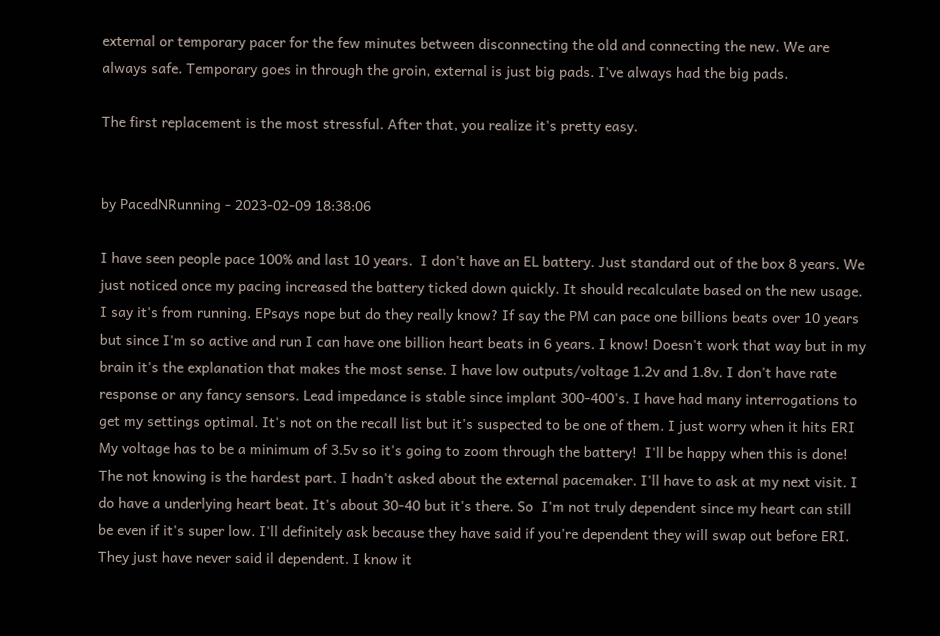external or temporary pacer for the few minutes between disconnecting the old and connecting the new. We are always safe. Temporary goes in through the groin, external is just big pads. I've always had the big pads.

The first replacement is the most stressful. After that, you realize it's pretty easy.


by PacedNRunning - 2023-02-09 18:38:06

I have seen people pace 100% and last 10 years.  I don't have an EL battery. Just standard out of the box 8 years. We just noticed once my pacing increased the battery ticked down quickly. It should recalculate based on the new usage. I say it's from running. EPsays nope but do they really know? If say the PM can pace one billions beats over 10 years but since I'm so active and run I can have one billion heart beats in 6 years. I know! Doesn't work that way but in my brain it's the explanation that makes the most sense. I have low outputs/voltage 1.2v and 1.8v. I don't have rate response or any fancy sensors. Lead impedance is stable since implant 300-400's. I have had many interrogations to get my settings optimal. It's not on the recall list but it's suspected to be one of them. I just worry when it hits ERI My voltage has to be a minimum of 3.5v so it's going to zoom through the battery!  I'll be happy when this is done! The not knowing is the hardest part. I hadn't asked about the external pacemaker. I'll have to ask at my next visit. I do have a underlying heart beat. It's about 30-40 but it's there. So  I'm not truly dependent since my heart can still be even if it's super low. I'll definitely ask because they have said if you're dependent they will swap out before ERI. They just have never said il dependent. I know it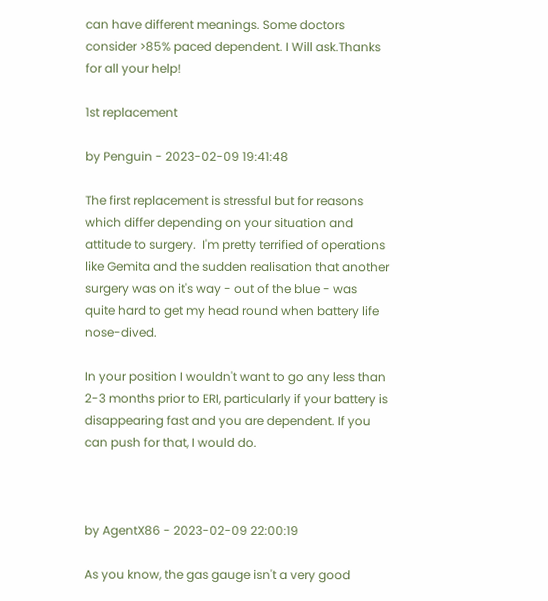can have different meanings. Some doctors consider >85% paced dependent. I Will ask.Thanks for all your help!

1st replacement

by Penguin - 2023-02-09 19:41:48

The first replacement is stressful but for reasons which differ depending on your situation and attitude to surgery.  I'm pretty terrified of operations like Gemita and the sudden realisation that another surgery was on it's way - out of the blue - was quite hard to get my head round when battery life nose-dived.

In your position I wouldn't want to go any less than 2-3 months prior to ERI, particularly if your battery is disappearing fast and you are dependent. If you can push for that, I would do.



by AgentX86 - 2023-02-09 22:00:19

As you know, the gas gauge isn't a very good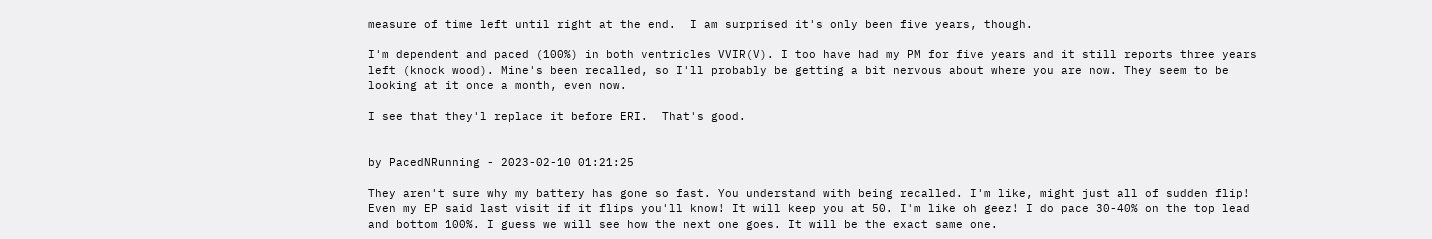measure of time left until right at the end.  I am surprised it's only been five years, though.

I'm dependent and paced (100%) in both ventricles VVIR(V). I too have had my PM for five years and it still reports three years left (knock wood). Mine's been recalled, so I'll probably be getting a bit nervous about where you are now. They seem to be looking at it once a month, even now.

I see that they'l replace it before ERI.  That's good.


by PacedNRunning - 2023-02-10 01:21:25

They aren't sure why my battery has gone so fast. You understand with being recalled. I'm like, might just all of sudden flip! Even my EP said last visit if it flips you'll know! It will keep you at 50. I'm like oh geez! I do pace 30-40% on the top lead and bottom 100%. I guess we will see how the next one goes. It will be the exact same one.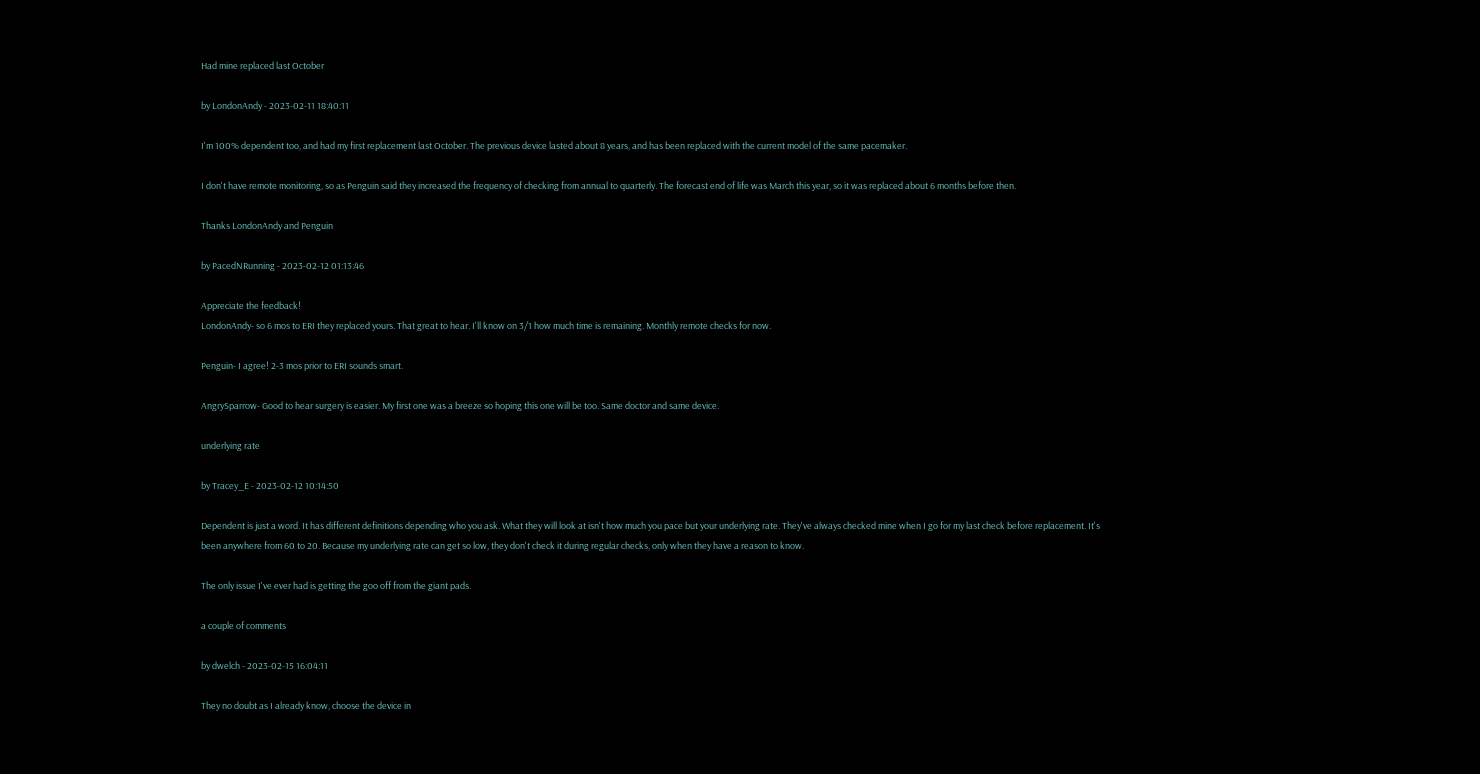Had mine replaced last October

by LondonAndy - 2023-02-11 18:40:11

I'm 100% dependent too, and had my first replacement last October. The previous device lasted about 8 years, and has been replaced with the current model of the same pacemaker.

I don't have remote monitoring, so as Penguin said they increased the frequency of checking from annual to quarterly. The forecast end of life was March this year, so it was replaced about 6 months before then.

Thanks LondonAndy and Penguin

by PacedNRunning - 2023-02-12 01:13:46

Appreciate the feedback!
LondonAndy- so 6 mos to ERI they replaced yours. That great to hear. I'll know on 3/1 how much time is remaining. Monthly remote checks for now.

Penguin- I agree! 2-3 mos prior to ERI sounds smart.

AngrySparrow- Good to hear surgery is easier. My first one was a breeze so hoping this one will be too. Same doctor and same device.

underlying rate

by Tracey_E - 2023-02-12 10:14:50

Dependent is just a word. It has different definitions depending who you ask. What they will look at isn't how much you pace but your underlying rate. They've always checked mine when I go for my last check before replacement. It's been anywhere from 60 to 20. Because my underlying rate can get so low, they don't check it during regular checks, only when they have a reason to know.

The only issue I've ever had is getting the goo off from the giant pads.

a couple of comments

by dwelch - 2023-02-15 16:04:11

They no doubt as I already know, choose the device in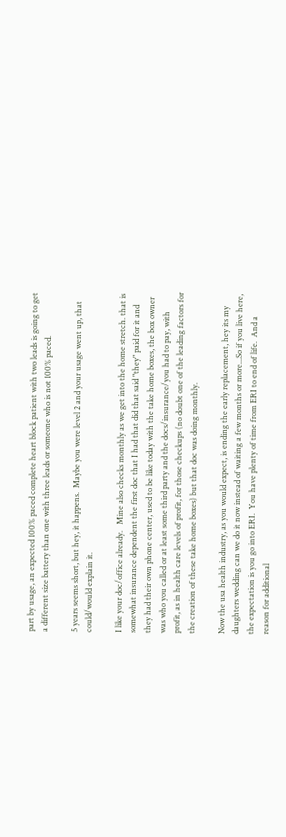part by usage, an expected 100% paced complete heart block patient with two leads is going to get a different size battery than one with three leads or someone who is not 100% paced.

5 years seems short, but hey, it happens.  Maybe you were level 2 and your usage went up, that could/would explain it.

I like your doc/office already.   Mine also checks monthly as we get into the home stretch. that is somewhat insurance dependent the first doc that I had that did that said "they" paid for it and they had their own phone center, used to be like today with the take home boxes, the box owner was who you called or at least some third party and the docs/insurance/you had to pay, with profit, as in health care levels of profit, for those checkups (no doubt one of the leading factors for the creation of these take home boxes) but that doc was doing monthly.

Now the usa health industry, as you would expect, is ending the early replacement, hey its my daughters wedding can we do it now instead of waiting a few months or more...So if you live here, the expectation is you go into ERI.  You have plenty of time from ERI to end of life.  And a reason for additional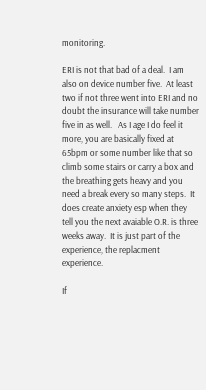monitoring.

ERI is not that bad of a deal.  I am also on device number five.  At least two if not three went into ERI and no doubt the insurance will take number five in as well.   As I age I do feel it more, you are basically fixed at 65bpm or some number like that so climb some stairs or carry a box and the breathing gets heavy and you need a break every so many steps.  It does create anxiety esp when they tell you the next avaiable O.R. is three weeks away.  It is just part of the experience, the replacment experience.

If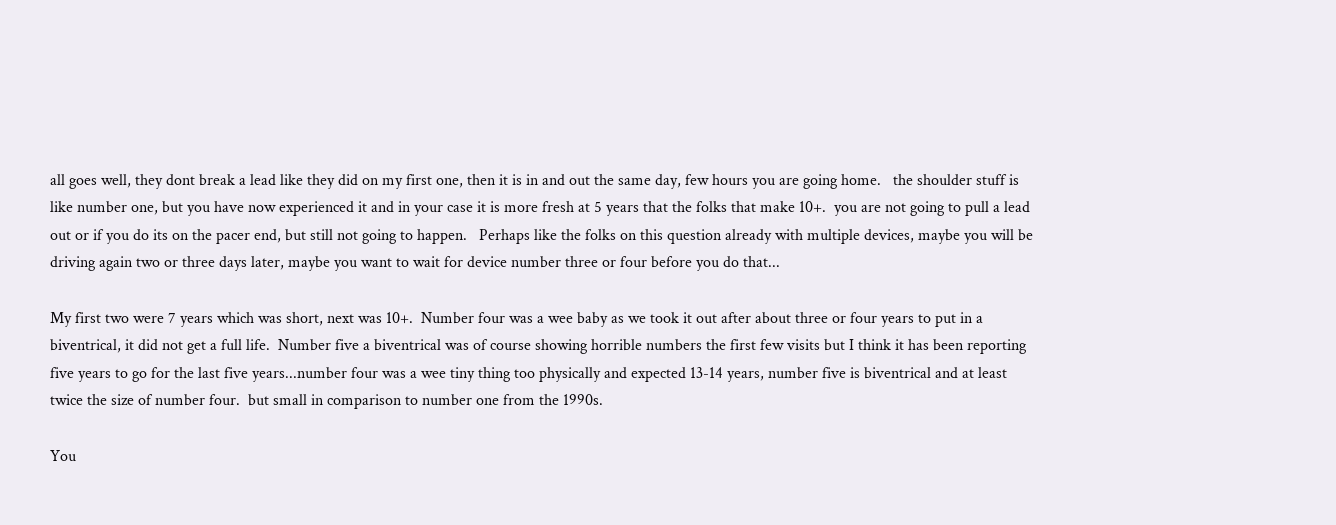all goes well, they dont break a lead like they did on my first one, then it is in and out the same day, few hours you are going home.   the shoulder stuff is like number one, but you have now experienced it and in your case it is more fresh at 5 years that the folks that make 10+.  you are not going to pull a lead out or if you do its on the pacer end, but still not going to happen.   Perhaps like the folks on this question already with multiple devices, maybe you will be driving again two or three days later, maybe you want to wait for device number three or four before you do that...

My first two were 7 years which was short, next was 10+.  Number four was a wee baby as we took it out after about three or four years to put in a biventrical, it did not get a full life.  Number five a biventrical was of course showing horrible numbers the first few visits but I think it has been reporting five years to go for the last five years...number four was a wee tiny thing too physically and expected 13-14 years, number five is biventrical and at least twice the size of number four.  but small in comparison to number one from the 1990s.

You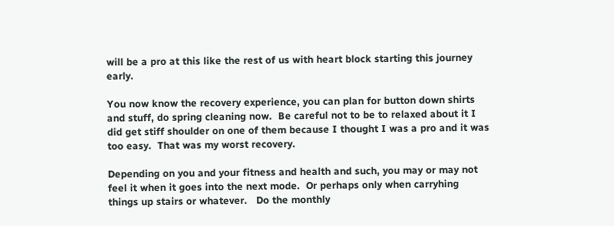will be a pro at this like the rest of us with heart block starting this journey early.

You now know the recovery experience, you can plan for button down shirts and stuff, do spring cleaning now.  Be careful not to be to relaxed about it I did get stiff shoulder on one of them because I thought I was a pro and it was too easy.  That was my worst recovery.

Depending on you and your fitness and health and such, you may or may not feel it when it goes into the next mode.  Or perhaps only when carryhing things up stairs or whatever.   Do the monthly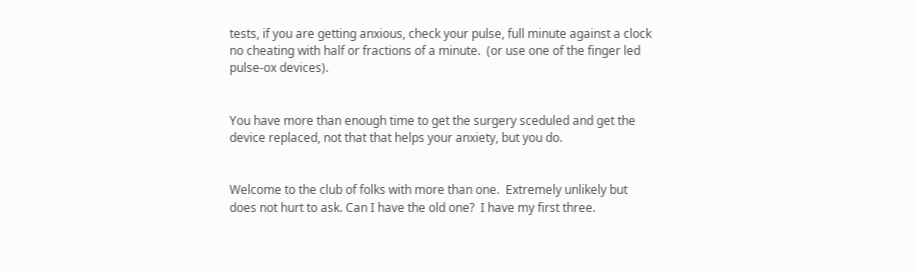tests, if you are getting anxious, check your pulse, full minute against a clock no cheating with half or fractions of a minute.  (or use one of the finger led pulse-ox devices).


You have more than enough time to get the surgery sceduled and get the device replaced, not that that helps your anxiety, but you do.


Welcome to the club of folks with more than one.  Extremely unlikely but does not hurt to ask. Can I have the old one?  I have my first three.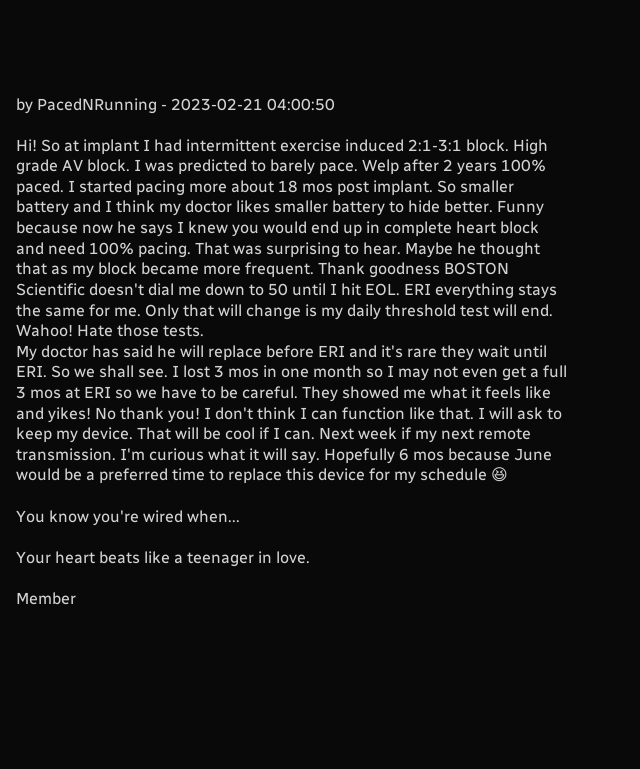by PacedNRunning - 2023-02-21 04:00:50

Hi! So at implant I had intermittent exercise induced 2:1-3:1 block. High grade AV block. I was predicted to barely pace. Welp after 2 years 100% paced. I started pacing more about 18 mos post implant. So smaller battery and I think my doctor likes smaller battery to hide better. Funny because now he says I knew you would end up in complete heart block and need 100% pacing. That was surprising to hear. Maybe he thought that as my block became more frequent. Thank goodness BOSTON Scientific doesn't dial me down to 50 until I hit EOL. ERI everything stays the same for me. Only that will change is my daily threshold test will end. Wahoo! Hate those tests.
My doctor has said he will replace before ERI and it's rare they wait until ERI. So we shall see. I lost 3 mos in one month so I may not even get a full 3 mos at ERI so we have to be careful. They showed me what it feels like and yikes! No thank you! I don't think I can function like that. I will ask to keep my device. That will be cool if I can. Next week if my next remote transmission. I'm curious what it will say. Hopefully 6 mos because June would be a preferred time to replace this device for my schedule 😆

You know you're wired when...

Your heart beats like a teenager in love.

Member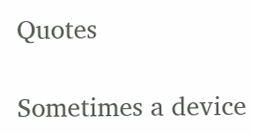Quotes

Sometimes a device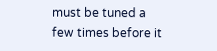must be tuned a few times before it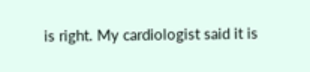is right. My cardiologist said it is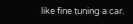like fine tuning a car.